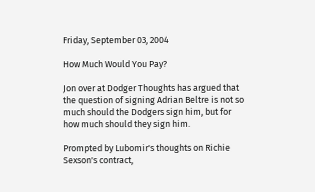Friday, September 03, 2004

How Much Would You Pay?

Jon over at Dodger Thoughts has argued that the question of signing Adrian Beltre is not so much should the Dodgers sign him, but for how much should they sign him.

Prompted by Lubomir's thoughts on Richie Sexson's contract,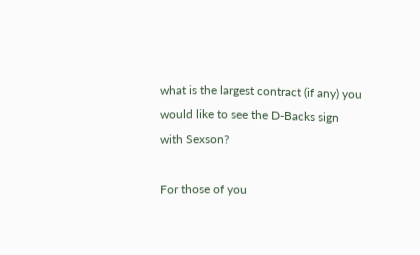what is the largest contract (if any) you would like to see the D-Backs sign with Sexson?

For those of you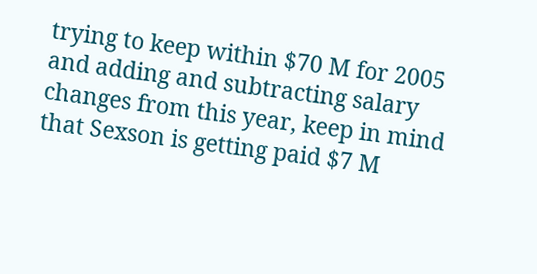trying to keep within $70 M for 2005 and adding and subtracting salary changes from this year, keep in mind that Sexson is getting paid $7 M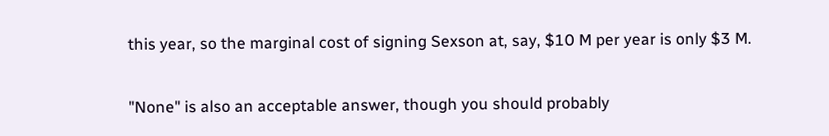this year, so the marginal cost of signing Sexson at, say, $10 M per year is only $3 M.

"None" is also an acceptable answer, though you should probably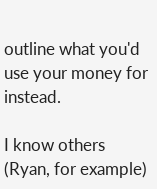outline what you'd use your money for instead.

I know others (Ryan, for example)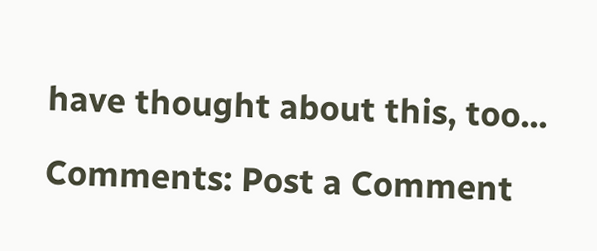have thought about this, too...

Comments: Post a Comment